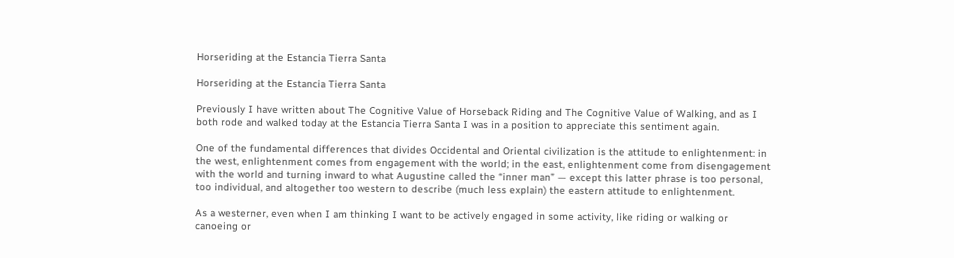Horseriding at the Estancia Tierra Santa

Horseriding at the Estancia Tierra Santa

Previously I have written about The Cognitive Value of Horseback Riding and The Cognitive Value of Walking, and as I both rode and walked today at the Estancia Tierra Santa I was in a position to appreciate this sentiment again.

One of the fundamental differences that divides Occidental and Oriental civilization is the attitude to enlightenment: in the west, enlightenment comes from engagement with the world; in the east, enlightenment come from disengagement with the world and turning inward to what Augustine called the “inner man” — except this latter phrase is too personal, too individual, and altogether too western to describe (much less explain) the eastern attitude to enlightenment.

As a westerner, even when I am thinking I want to be actively engaged in some activity, like riding or walking or canoeing or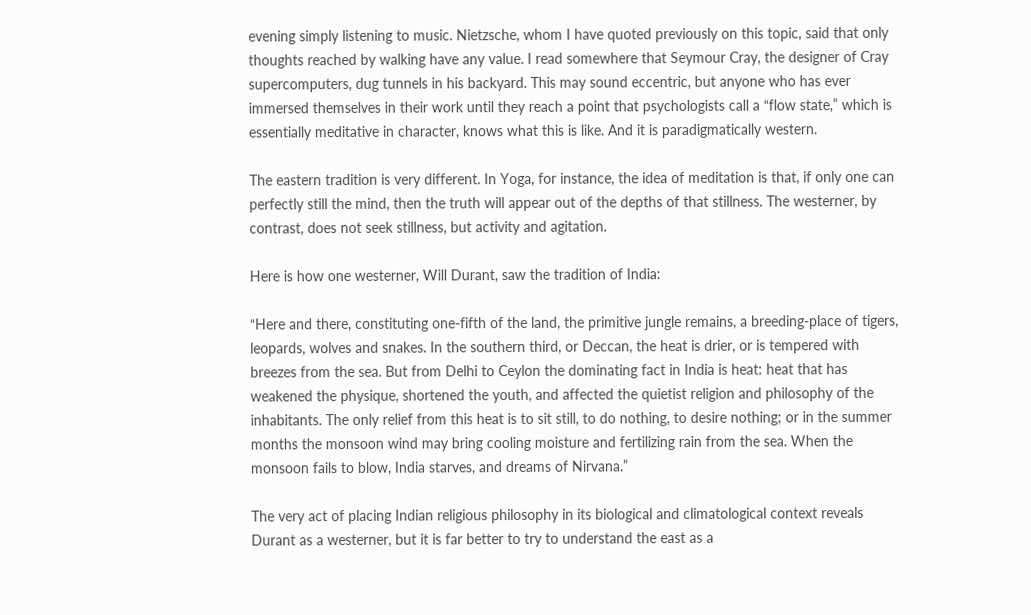evening simply listening to music. Nietzsche, whom I have quoted previously on this topic, said that only thoughts reached by walking have any value. I read somewhere that Seymour Cray, the designer of Cray supercomputers, dug tunnels in his backyard. This may sound eccentric, but anyone who has ever immersed themselves in their work until they reach a point that psychologists call a “flow state,” which is essentially meditative in character, knows what this is like. And it is paradigmatically western.

The eastern tradition is very different. In Yoga, for instance, the idea of meditation is that, if only one can perfectly still the mind, then the truth will appear out of the depths of that stillness. The westerner, by contrast, does not seek stillness, but activity and agitation.

Here is how one westerner, Will Durant, saw the tradition of India:

“Here and there, constituting one-fifth of the land, the primitive jungle remains, a breeding-place of tigers, leopards, wolves and snakes. In the southern third, or Deccan, the heat is drier, or is tempered with breezes from the sea. But from Delhi to Ceylon the dominating fact in India is heat: heat that has weakened the physique, shortened the youth, and affected the quietist religion and philosophy of the inhabitants. The only relief from this heat is to sit still, to do nothing, to desire nothing; or in the summer months the monsoon wind may bring cooling moisture and fertilizing rain from the sea. When the monsoon fails to blow, India starves, and dreams of Nirvana.”

The very act of placing Indian religious philosophy in its biological and climatological context reveals Durant as a westerner, but it is far better to try to understand the east as a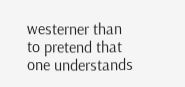westerner than to pretend that one understands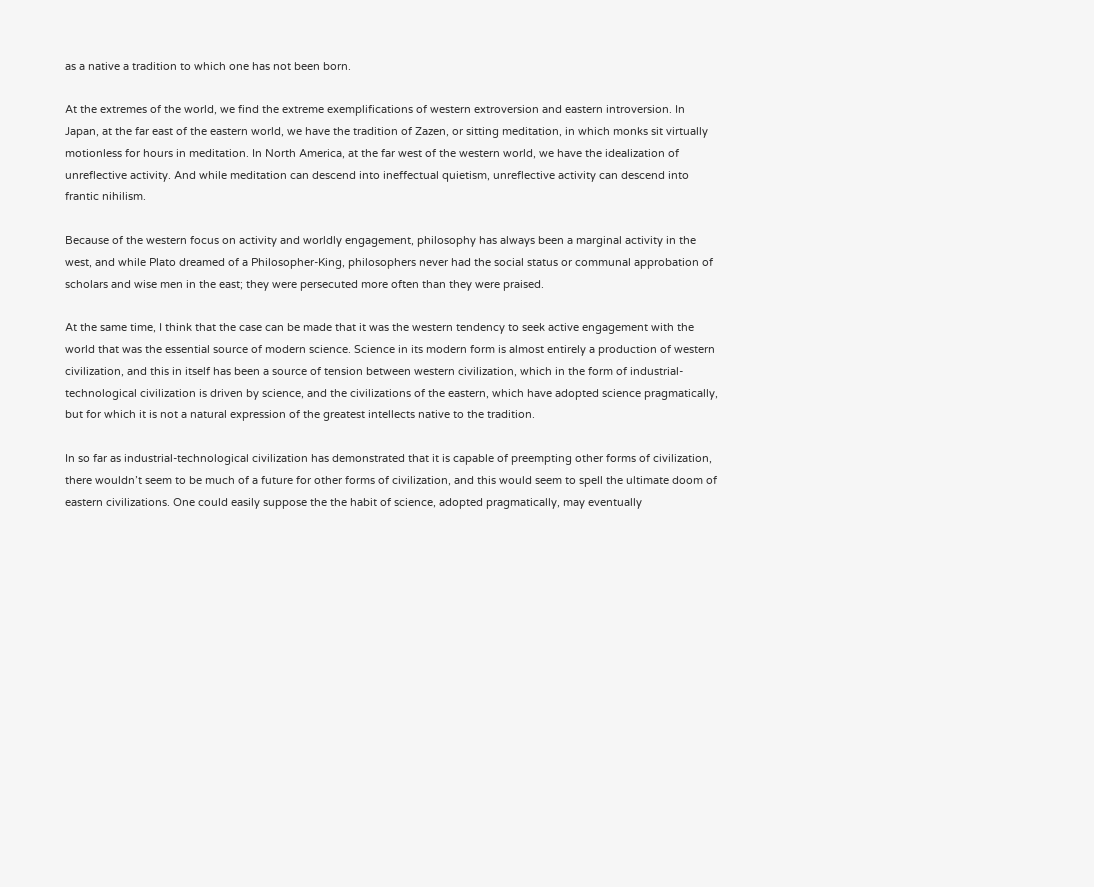as a native a tradition to which one has not been born.

At the extremes of the world, we find the extreme exemplifications of western extroversion and eastern introversion. In Japan, at the far east of the eastern world, we have the tradition of Zazen, or sitting meditation, in which monks sit virtually motionless for hours in meditation. In North America, at the far west of the western world, we have the idealization of unreflective activity. And while meditation can descend into ineffectual quietism, unreflective activity can descend into frantic nihilism.

Because of the western focus on activity and worldly engagement, philosophy has always been a marginal activity in the west, and while Plato dreamed of a Philosopher-King, philosophers never had the social status or communal approbation of scholars and wise men in the east; they were persecuted more often than they were praised.

At the same time, I think that the case can be made that it was the western tendency to seek active engagement with the world that was the essential source of modern science. Science in its modern form is almost entirely a production of western civilization, and this in itself has been a source of tension between western civilization, which in the form of industrial-technological civilization is driven by science, and the civilizations of the eastern, which have adopted science pragmatically, but for which it is not a natural expression of the greatest intellects native to the tradition.

In so far as industrial-technological civilization has demonstrated that it is capable of preempting other forms of civilization, there wouldn’t seem to be much of a future for other forms of civilization, and this would seem to spell the ultimate doom of eastern civilizations. One could easily suppose the the habit of science, adopted pragmatically, may eventually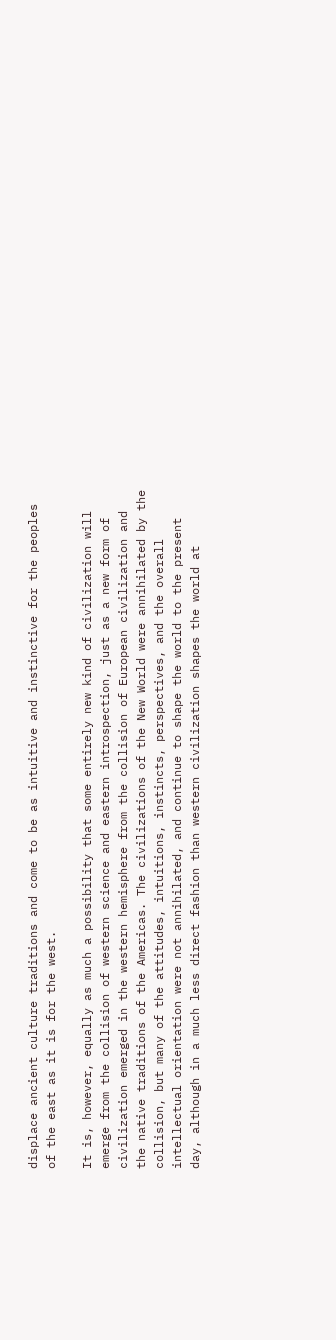displace ancient culture traditions and come to be as intuitive and instinctive for the peoples of the east as it is for the west.

It is, however, equally as much a possibility that some entirely new kind of civilization will emerge from the collision of western science and eastern introspection, just as a new form of civilization emerged in the western hemisphere from the collision of European civilization and the native traditions of the Americas. The civilizations of the New World were annihilated by the collision, but many of the attitudes, intuitions, instincts, perspectives, and the overall intellectual orientation were not annihilated, and continue to shape the world to the present day, although in a much less direct fashion than western civilization shapes the world at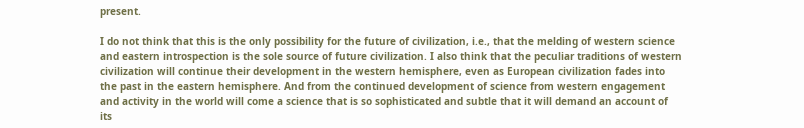present.

I do not think that this is the only possibility for the future of civilization, i.e., that the melding of western science and eastern introspection is the sole source of future civilization. I also think that the peculiar traditions of western civilization will continue their development in the western hemisphere, even as European civilization fades into the past in the eastern hemisphere. And from the continued development of science from western engagement and activity in the world will come a science that is so sophisticated and subtle that it will demand an account of its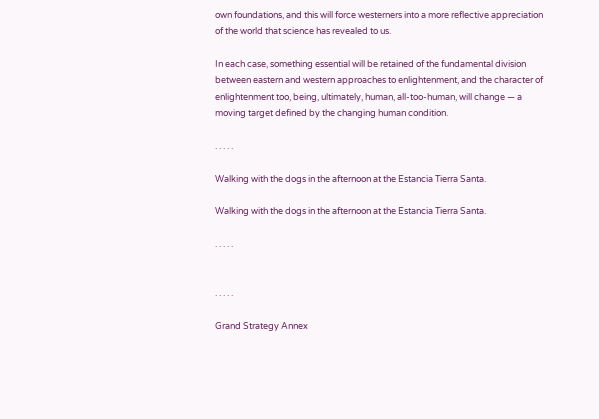own foundations, and this will force westerners into a more reflective appreciation of the world that science has revealed to us.

In each case, something essential will be retained of the fundamental division between eastern and western approaches to enlightenment, and the character of enlightenment too, being, ultimately, human, all-too-human, will change — a moving target defined by the changing human condition.

. . . . .

Walking with the dogs in the afternoon at the Estancia Tierra Santa.

Walking with the dogs in the afternoon at the Estancia Tierra Santa.

. . . . .


. . . . .

Grand Strategy Annex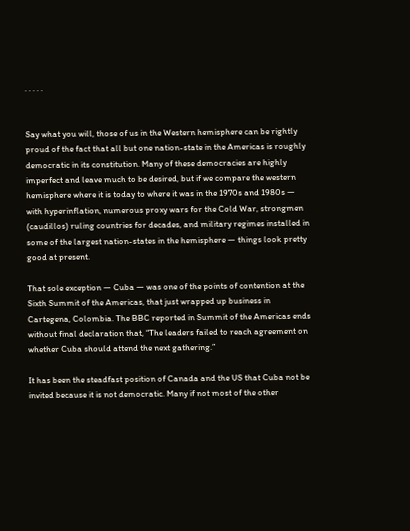. . . . .


Say what you will, those of us in the Western hemisphere can be rightly proud of the fact that all but one nation-state in the Americas is roughly democratic in its constitution. Many of these democracies are highly imperfect and leave much to be desired, but if we compare the western hemisphere where it is today to where it was in the 1970s and 1980s — with hyperinflation, numerous proxy wars for the Cold War, strongmen (caudillos) ruling countries for decades, and military regimes installed in some of the largest nation-states in the hemisphere — things look pretty good at present.

That sole exception — Cuba — was one of the points of contention at the Sixth Summit of the Americas, that just wrapped up business in Cartegena, Colombia. The BBC reported in Summit of the Americas ends without final declaration that, “The leaders failed to reach agreement on whether Cuba should attend the next gathering.”

It has been the steadfast position of Canada and the US that Cuba not be invited because it is not democratic. Many if not most of the other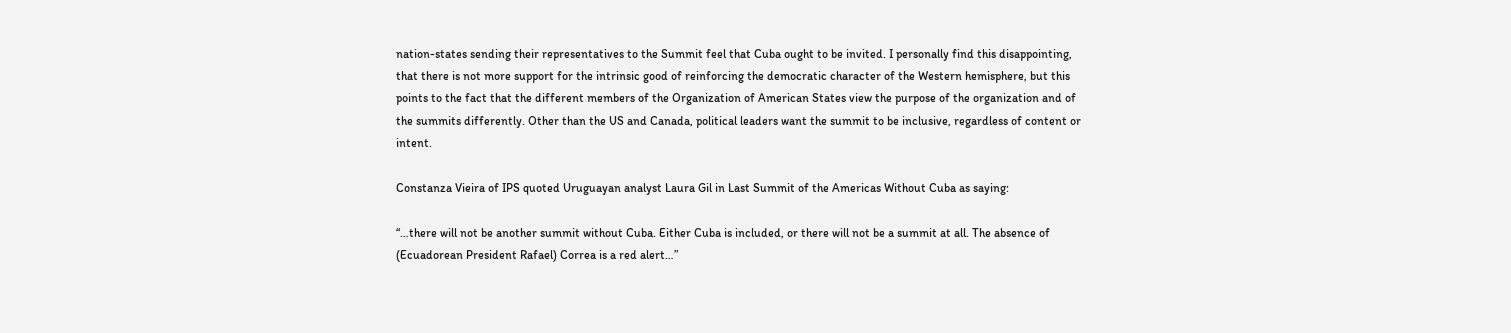nation-states sending their representatives to the Summit feel that Cuba ought to be invited. I personally find this disappointing, that there is not more support for the intrinsic good of reinforcing the democratic character of the Western hemisphere, but this points to the fact that the different members of the Organization of American States view the purpose of the organization and of the summits differently. Other than the US and Canada, political leaders want the summit to be inclusive, regardless of content or intent.

Constanza Vieira of IPS quoted Uruguayan analyst Laura Gil in Last Summit of the Americas Without Cuba as saying:

“…there will not be another summit without Cuba. Either Cuba is included, or there will not be a summit at all. The absence of (Ecuadorean President Rafael) Correa is a red alert…”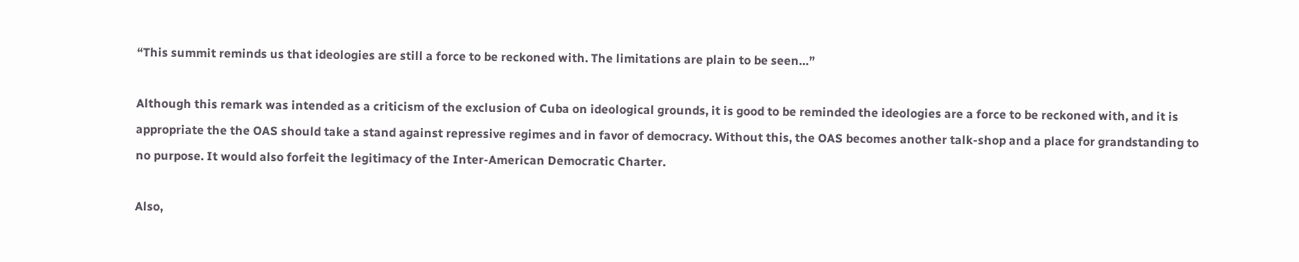“This summit reminds us that ideologies are still a force to be reckoned with. The limitations are plain to be seen…”

Although this remark was intended as a criticism of the exclusion of Cuba on ideological grounds, it is good to be reminded the ideologies are a force to be reckoned with, and it is appropriate the the OAS should take a stand against repressive regimes and in favor of democracy. Without this, the OAS becomes another talk-shop and a place for grandstanding to no purpose. It would also forfeit the legitimacy of the Inter-American Democratic Charter.

Also,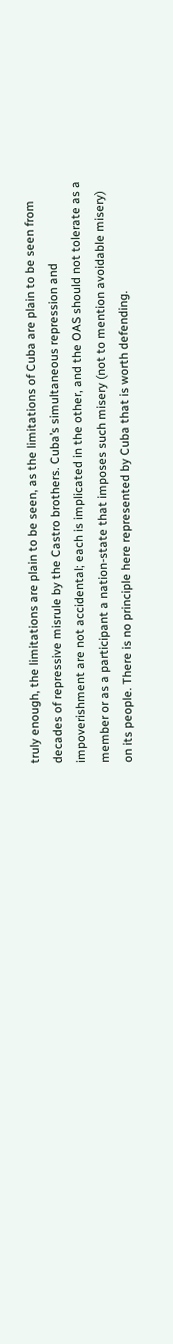truly enough, the limitations are plain to be seen, as the limitations of Cuba are plain to be seen from decades of repressive misrule by the Castro brothers. Cuba’s simultaneous repression and impoverishment are not accidental; each is implicated in the other, and the OAS should not tolerate as a member or as a participant a nation-state that imposes such misery (not to mention avoidable misery) on its people. There is no principle here represented by Cuba that is worth defending.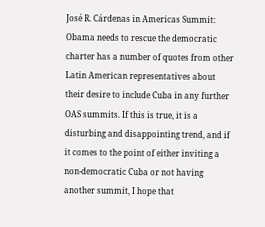José R. Cárdenas in Americas Summit: Obama needs to rescue the democratic charter has a number of quotes from other Latin American representatives about their desire to include Cuba in any further OAS summits. If this is true, it is a disturbing and disappointing trend, and if it comes to the point of either inviting a non-democratic Cuba or not having another summit, I hope that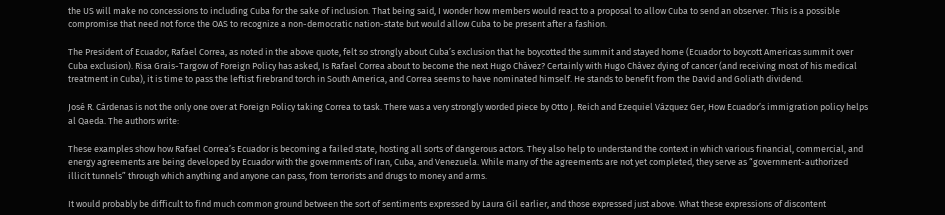the US will make no concessions to including Cuba for the sake of inclusion. That being said, I wonder how members would react to a proposal to allow Cuba to send an observer. This is a possible compromise that need not force the OAS to recognize a non-democratic nation-state but would allow Cuba to be present after a fashion.

The President of Ecuador, Rafael Correa, as noted in the above quote, felt so strongly about Cuba’s exclusion that he boycotted the summit and stayed home (Ecuador to boycott Americas summit over Cuba exclusion). Risa Grais-Targow of Foreign Policy has asked, Is Rafael Correa about to become the next Hugo Chávez? Certainly with Hugo Chávez dying of cancer (and receiving most of his medical treatment in Cuba), it is time to pass the leftist firebrand torch in South America, and Correa seems to have nominated himself. He stands to benefit from the David and Goliath dividend.

José R. Cárdenas is not the only one over at Foreign Policy taking Correa to task. There was a very strongly worded piece by Otto J. Reich and Ezequiel Vázquez Ger, How Ecuador’s immigration policy helps al Qaeda. The authors write:

These examples show how Rafael Correa’s Ecuador is becoming a failed state, hosting all sorts of dangerous actors. They also help to understand the context in which various financial, commercial, and energy agreements are being developed by Ecuador with the governments of Iran, Cuba, and Venezuela. While many of the agreements are not yet completed, they serve as “government-authorized illicit tunnels” through which anything and anyone can pass, from terrorists and drugs to money and arms.

It would probably be difficult to find much common ground between the sort of sentiments expressed by Laura Gil earlier, and those expressed just above. What these expressions of discontent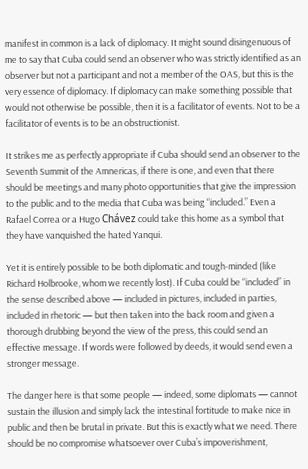manifest in common is a lack of diplomacy. It might sound disingenuous of me to say that Cuba could send an observer who was strictly identified as an observer but not a participant and not a member of the OAS, but this is the very essence of diplomacy. If diplomacy can make something possible that would not otherwise be possible, then it is a facilitator of events. Not to be a facilitator of events is to be an obstructionist.

It strikes me as perfectly appropriate if Cuba should send an observer to the Seventh Summit of the Amnericas, if there is one, and even that there should be meetings and many photo opportunities that give the impression to the public and to the media that Cuba was being “included.” Even a Rafael Correa or a Hugo Chávez could take this home as a symbol that they have vanquished the hated Yanqui.

Yet it is entirely possible to be both diplomatic and tough-minded (like Richard Holbrooke, whom we recently lost). If Cuba could be “included” in the sense described above — included in pictures, included in parties, included in rhetoric — but then taken into the back room and given a thorough drubbing beyond the view of the press, this could send an effective message. If words were followed by deeds, it would send even a stronger message.

The danger here is that some people — indeed, some diplomats — cannot sustain the illusion and simply lack the intestinal fortitude to make nice in public and then be brutal in private. But this is exactly what we need. There should be no compromise whatsoever over Cuba’s impoverishment,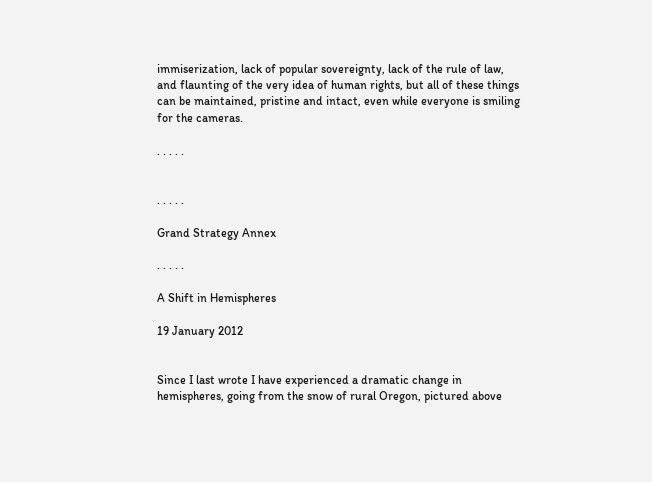immiserization, lack of popular sovereignty, lack of the rule of law, and flaunting of the very idea of human rights, but all of these things can be maintained, pristine and intact, even while everyone is smiling for the cameras.

. . . . .


. . . . .

Grand Strategy Annex

. . . . .

A Shift in Hemispheres

19 January 2012


Since I last wrote I have experienced a dramatic change in hemispheres, going from the snow of rural Oregon, pictured above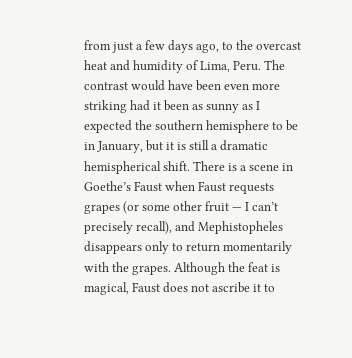from just a few days ago, to the overcast heat and humidity of Lima, Peru. The contrast would have been even more striking had it been as sunny as I expected the southern hemisphere to be in January, but it is still a dramatic hemispherical shift. There is a scene in Goethe’s Faust when Faust requests grapes (or some other fruit — I can’t precisely recall), and Mephistopheles disappears only to return momentarily with the grapes. Although the feat is magical, Faust does not ascribe it to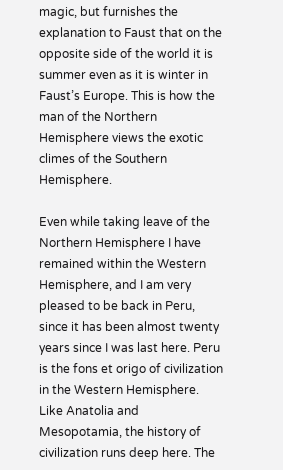magic, but furnishes the explanation to Faust that on the opposite side of the world it is summer even as it is winter in Faust’s Europe. This is how the man of the Northern Hemisphere views the exotic climes of the Southern Hemisphere.

Even while taking leave of the Northern Hemisphere I have remained within the Western Hemisphere, and I am very pleased to be back in Peru, since it has been almost twenty years since I was last here. Peru is the fons et origo of civilization in the Western Hemisphere. Like Anatolia and Mesopotamia, the history of civilization runs deep here. The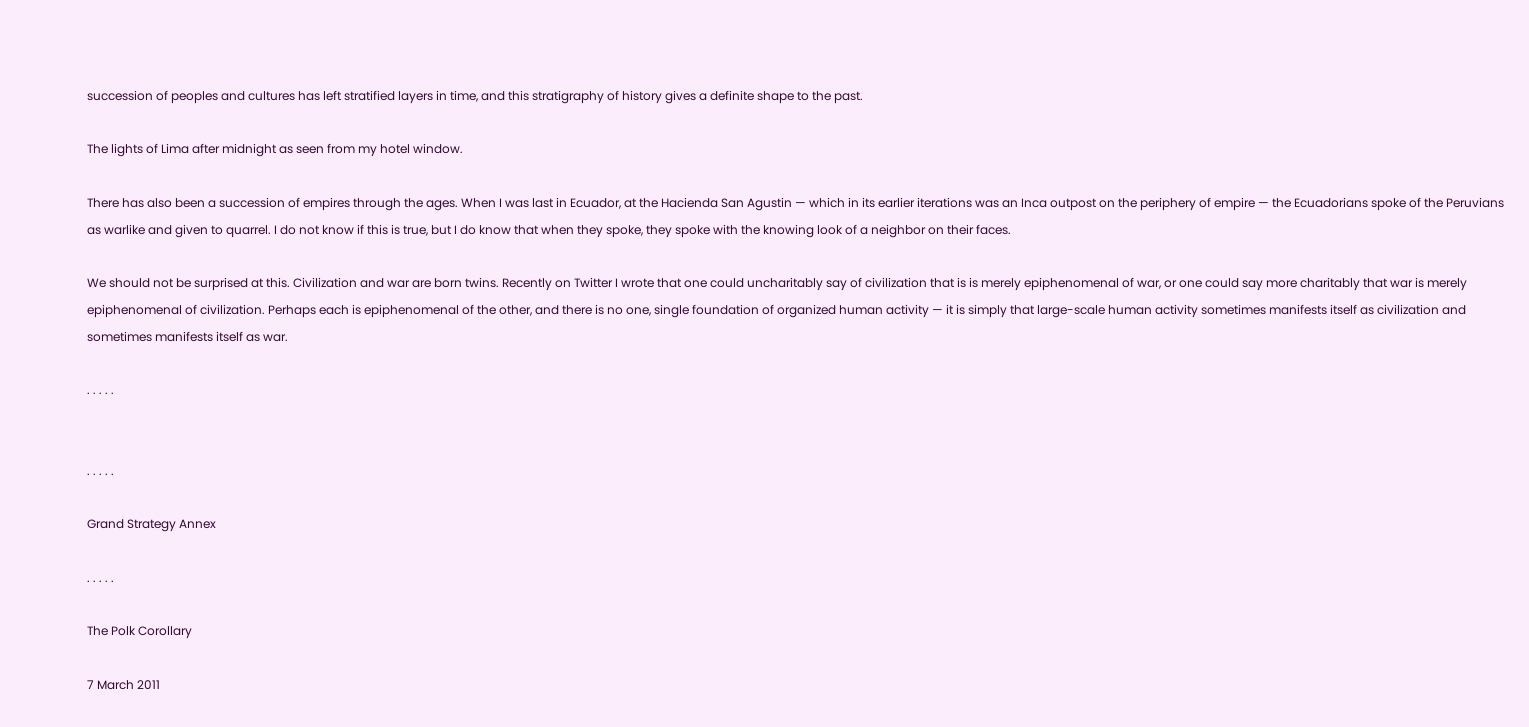succession of peoples and cultures has left stratified layers in time, and this stratigraphy of history gives a definite shape to the past.

The lights of Lima after midnight as seen from my hotel window.

There has also been a succession of empires through the ages. When I was last in Ecuador, at the Hacienda San Agustin — which in its earlier iterations was an Inca outpost on the periphery of empire — the Ecuadorians spoke of the Peruvians as warlike and given to quarrel. I do not know if this is true, but I do know that when they spoke, they spoke with the knowing look of a neighbor on their faces.

We should not be surprised at this. Civilization and war are born twins. Recently on Twitter I wrote that one could uncharitably say of civilization that is is merely epiphenomenal of war, or one could say more charitably that war is merely epiphenomenal of civilization. Perhaps each is epiphenomenal of the other, and there is no one, single foundation of organized human activity — it is simply that large-scale human activity sometimes manifests itself as civilization and sometimes manifests itself as war.

. . . . .


. . . . .

Grand Strategy Annex

. . . . .

The Polk Corollary

7 March 2011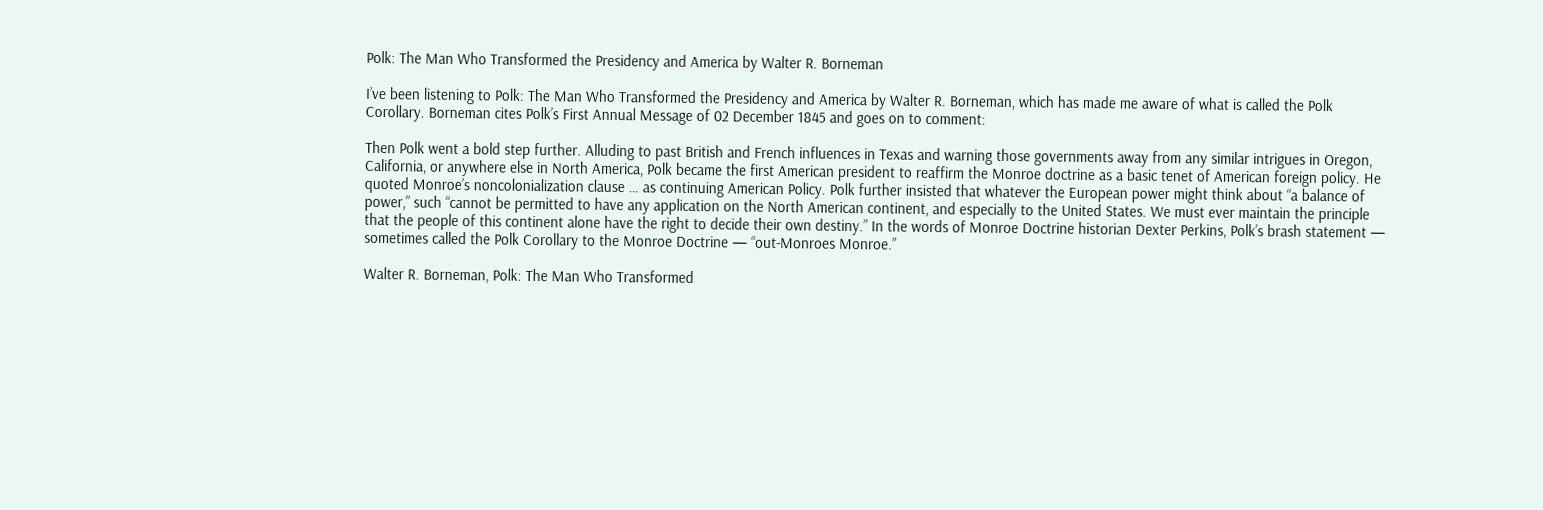Polk: The Man Who Transformed the Presidency and America by Walter R. Borneman

I’ve been listening to Polk: The Man Who Transformed the Presidency and America by Walter R. Borneman, which has made me aware of what is called the Polk Corollary. Borneman cites Polk’s First Annual Message of 02 December 1845 and goes on to comment:

Then Polk went a bold step further. Alluding to past British and French influences in Texas and warning those governments away from any similar intrigues in Oregon, California, or anywhere else in North America, Polk became the first American president to reaffirm the Monroe doctrine as a basic tenet of American foreign policy. He quoted Monroe’s noncolonialization clause … as continuing American Policy. Polk further insisted that whatever the European power might think about “a balance of power,” such “cannot be permitted to have any application on the North American continent, and especially to the United States. We must ever maintain the principle that the people of this continent alone have the right to decide their own destiny.” In the words of Monroe Doctrine historian Dexter Perkins, Polk’s brash statement — sometimes called the Polk Corollary to the Monroe Doctrine — “out-Monroes Monroe.”

Walter R. Borneman, Polk: The Man Who Transformed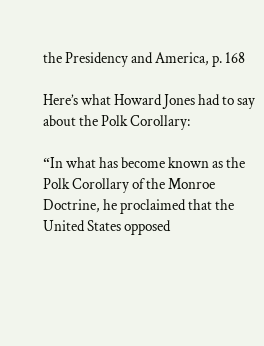the Presidency and America, p. 168

Here’s what Howard Jones had to say about the Polk Corollary:

“In what has become known as the Polk Corollary of the Monroe Doctrine, he proclaimed that the United States opposed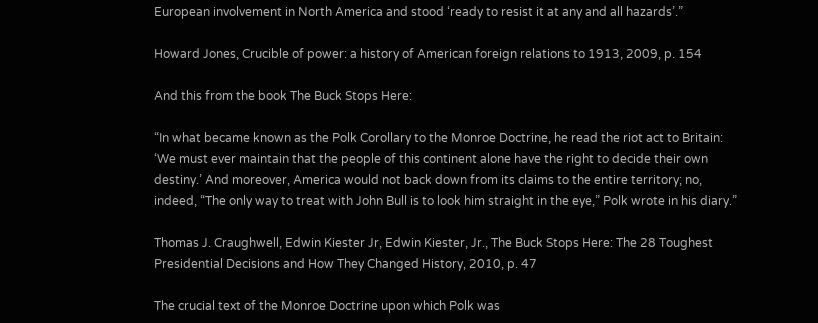European involvement in North America and stood ‘ready to resist it at any and all hazards’.”

Howard Jones, Crucible of power: a history of American foreign relations to 1913, 2009, p. 154

And this from the book The Buck Stops Here:

“In what became known as the Polk Corollary to the Monroe Doctrine, he read the riot act to Britain: ‘We must ever maintain that the people of this continent alone have the right to decide their own destiny.’ And moreover, America would not back down from its claims to the entire territory; no, indeed, “The only way to treat with John Bull is to look him straight in the eye,” Polk wrote in his diary.”

Thomas J. Craughwell, Edwin Kiester Jr, Edwin Kiester, Jr., The Buck Stops Here: The 28 Toughest Presidential Decisions and How They Changed History, 2010, p. 47

The crucial text of the Monroe Doctrine upon which Polk was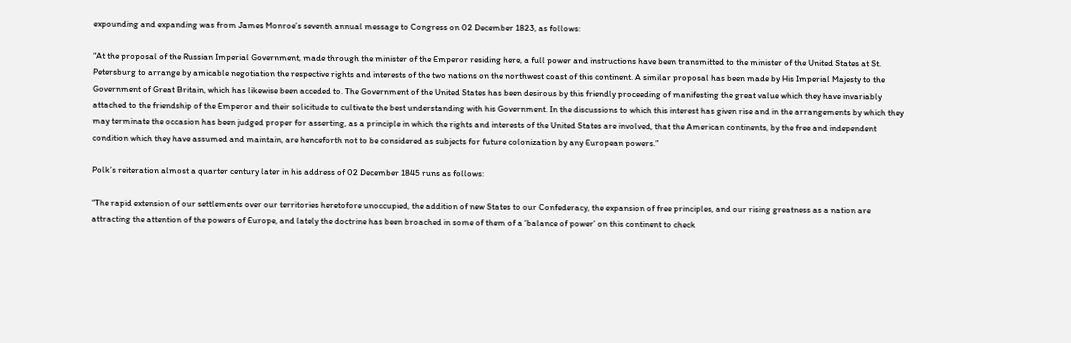expounding and expanding was from James Monroe’s seventh annual message to Congress on 02 December 1823, as follows:

“At the proposal of the Russian Imperial Government, made through the minister of the Emperor residing here, a full power and instructions have been transmitted to the minister of the United States at St. Petersburg to arrange by amicable negotiation the respective rights and interests of the two nations on the northwest coast of this continent. A similar proposal has been made by His Imperial Majesty to the Government of Great Britain, which has likewise been acceded to. The Government of the United States has been desirous by this friendly proceeding of manifesting the great value which they have invariably attached to the friendship of the Emperor and their solicitude to cultivate the best understanding with his Government. In the discussions to which this interest has given rise and in the arrangements by which they may terminate the occasion has been judged proper for asserting, as a principle in which the rights and interests of the United States are involved, that the American continents, by the free and independent condition which they have assumed and maintain, are henceforth not to be considered as subjects for future colonization by any European powers.”

Polk’s reiteration almost a quarter century later in his address of 02 December 1845 runs as follows:

“The rapid extension of our settlements over our territories heretofore unoccupied, the addition of new States to our Confederacy, the expansion of free principles, and our rising greatness as a nation are attracting the attention of the powers of Europe, and lately the doctrine has been broached in some of them of a ‘balance of power’ on this continent to check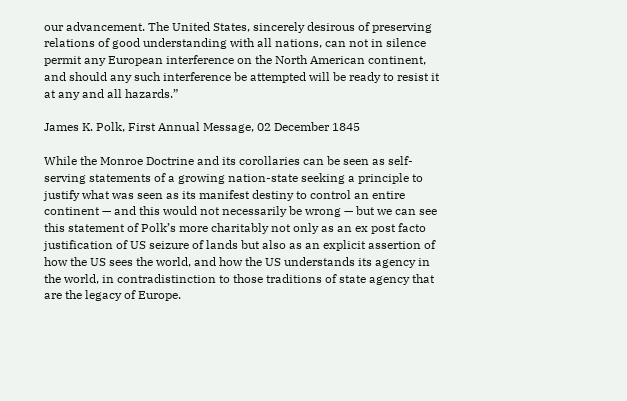our advancement. The United States, sincerely desirous of preserving relations of good understanding with all nations, can not in silence permit any European interference on the North American continent, and should any such interference be attempted will be ready to resist it at any and all hazards.”

James K. Polk, First Annual Message, 02 December 1845

While the Monroe Doctrine and its corollaries can be seen as self-serving statements of a growing nation-state seeking a principle to justify what was seen as its manifest destiny to control an entire continent — and this would not necessarily be wrong — but we can see this statement of Polk’s more charitably not only as an ex post facto justification of US seizure of lands but also as an explicit assertion of how the US sees the world, and how the US understands its agency in the world, in contradistinction to those traditions of state agency that are the legacy of Europe.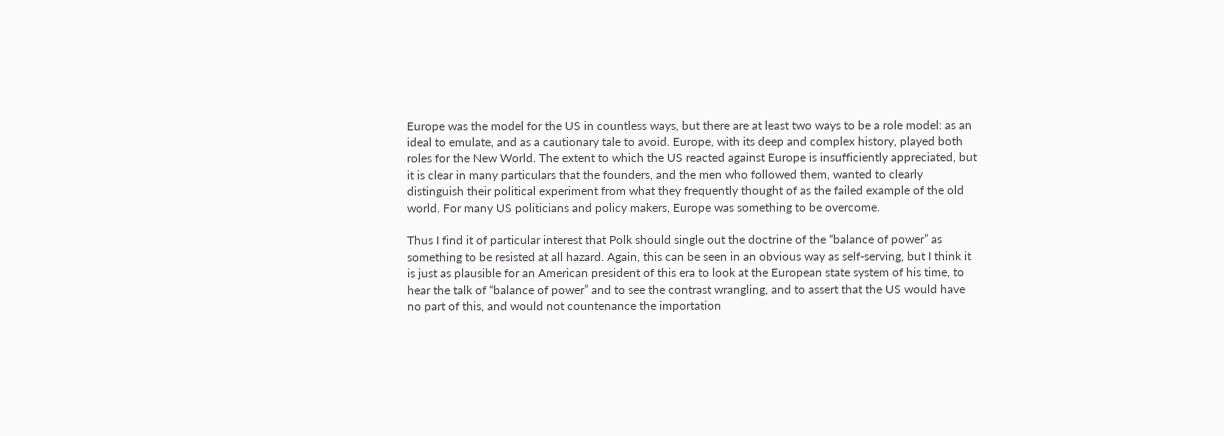Europe was the model for the US in countless ways, but there are at least two ways to be a role model: as an ideal to emulate, and as a cautionary tale to avoid. Europe, with its deep and complex history, played both roles for the New World. The extent to which the US reacted against Europe is insufficiently appreciated, but it is clear in many particulars that the founders, and the men who followed them, wanted to clearly distinguish their political experiment from what they frequently thought of as the failed example of the old world. For many US politicians and policy makers, Europe was something to be overcome.

Thus I find it of particular interest that Polk should single out the doctrine of the “balance of power” as something to be resisted at all hazard. Again, this can be seen in an obvious way as self-serving, but I think it is just as plausible for an American president of this era to look at the European state system of his time, to hear the talk of “balance of power” and to see the contrast wrangling, and to assert that the US would have no part of this, and would not countenance the importation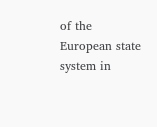of the European state system in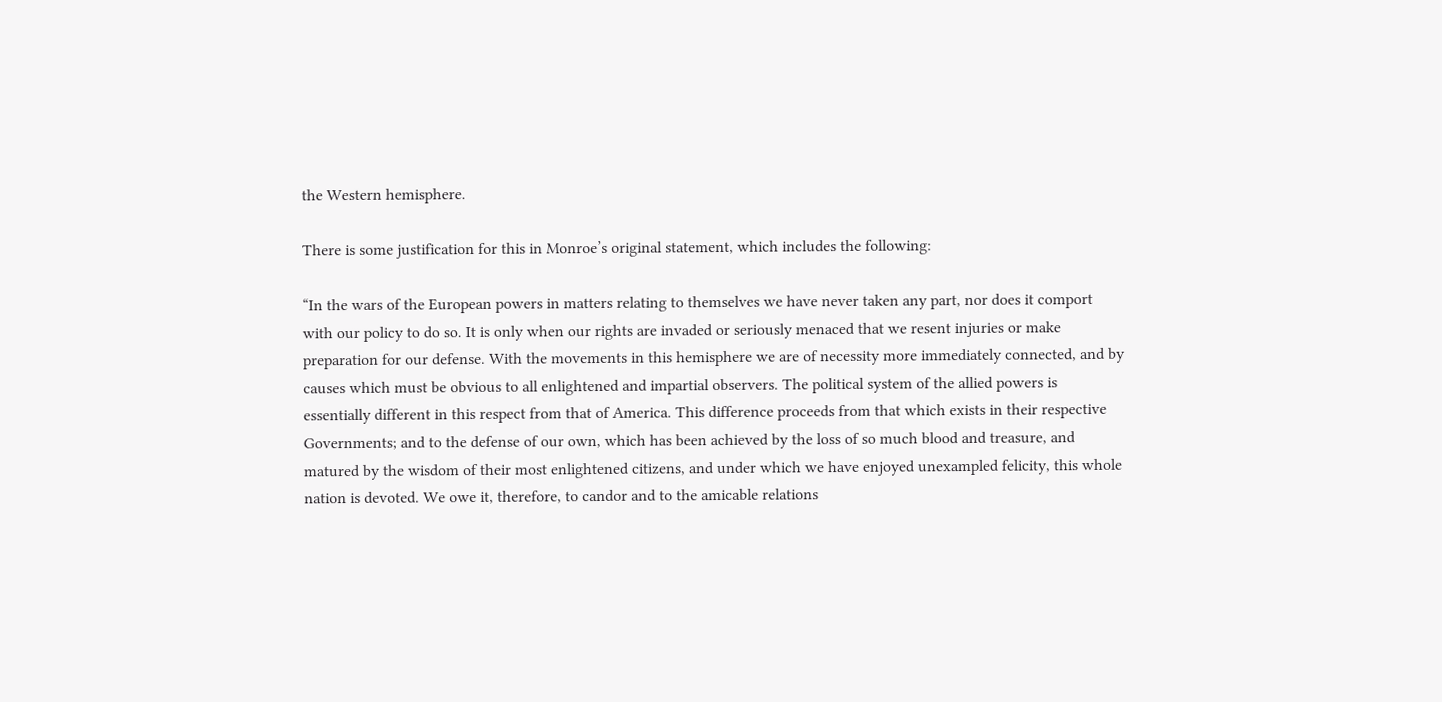the Western hemisphere.

There is some justification for this in Monroe’s original statement, which includes the following:

“In the wars of the European powers in matters relating to themselves we have never taken any part, nor does it comport with our policy to do so. It is only when our rights are invaded or seriously menaced that we resent injuries or make preparation for our defense. With the movements in this hemisphere we are of necessity more immediately connected, and by causes which must be obvious to all enlightened and impartial observers. The political system of the allied powers is essentially different in this respect from that of America. This difference proceeds from that which exists in their respective Governments; and to the defense of our own, which has been achieved by the loss of so much blood and treasure, and matured by the wisdom of their most enlightened citizens, and under which we have enjoyed unexampled felicity, this whole nation is devoted. We owe it, therefore, to candor and to the amicable relations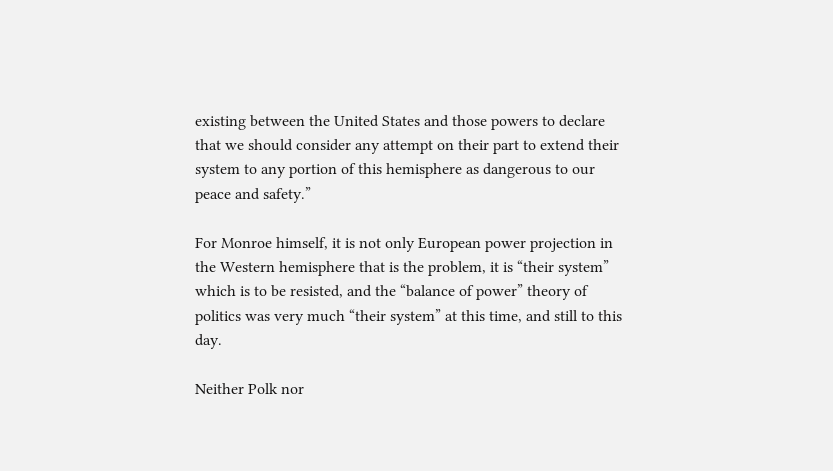existing between the United States and those powers to declare that we should consider any attempt on their part to extend their system to any portion of this hemisphere as dangerous to our peace and safety.”

For Monroe himself, it is not only European power projection in the Western hemisphere that is the problem, it is “their system” which is to be resisted, and the “balance of power” theory of politics was very much “their system” at this time, and still to this day.

Neither Polk nor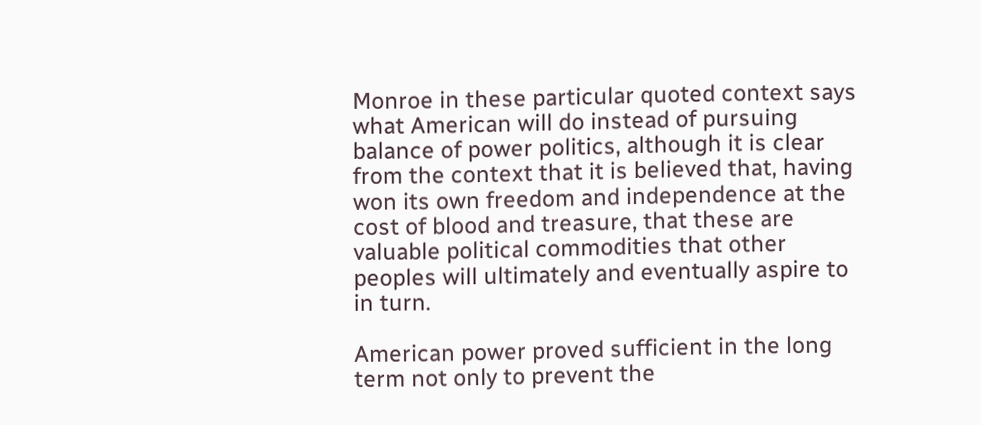Monroe in these particular quoted context says what American will do instead of pursuing balance of power politics, although it is clear from the context that it is believed that, having won its own freedom and independence at the cost of blood and treasure, that these are valuable political commodities that other peoples will ultimately and eventually aspire to in turn.

American power proved sufficient in the long term not only to prevent the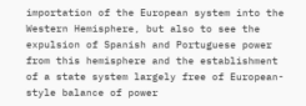importation of the European system into the Western Hemisphere, but also to see the expulsion of Spanish and Portuguese power from this hemisphere and the establishment of a state system largely free of European-style balance of power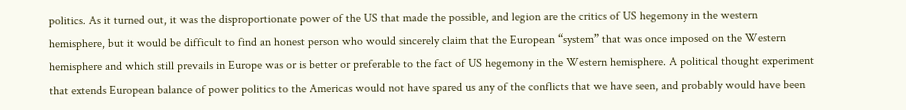politics. As it turned out, it was the disproportionate power of the US that made the possible, and legion are the critics of US hegemony in the western hemisphere, but it would be difficult to find an honest person who would sincerely claim that the European “system” that was once imposed on the Western hemisphere and which still prevails in Europe was or is better or preferable to the fact of US hegemony in the Western hemisphere. A political thought experiment that extends European balance of power politics to the Americas would not have spared us any of the conflicts that we have seen, and probably would have been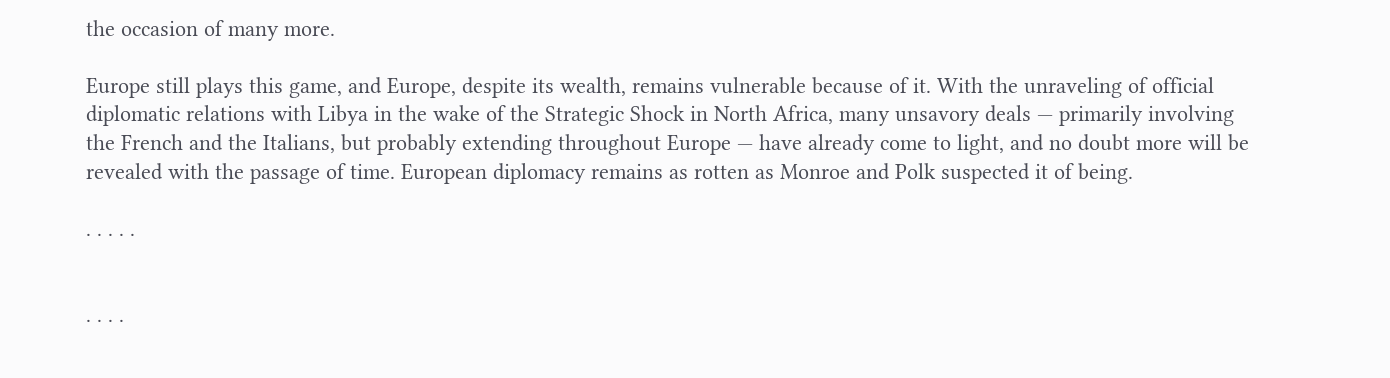the occasion of many more.

Europe still plays this game, and Europe, despite its wealth, remains vulnerable because of it. With the unraveling of official diplomatic relations with Libya in the wake of the Strategic Shock in North Africa, many unsavory deals — primarily involving the French and the Italians, but probably extending throughout Europe — have already come to light, and no doubt more will be revealed with the passage of time. European diplomacy remains as rotten as Monroe and Polk suspected it of being.

. . . . .


. . . .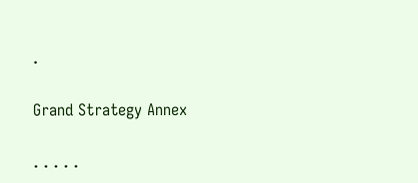.

Grand Strategy Annex

. . . . .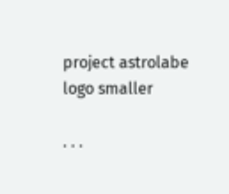project astrolabe logo smaller

. . .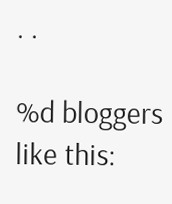. .

%d bloggers like this: